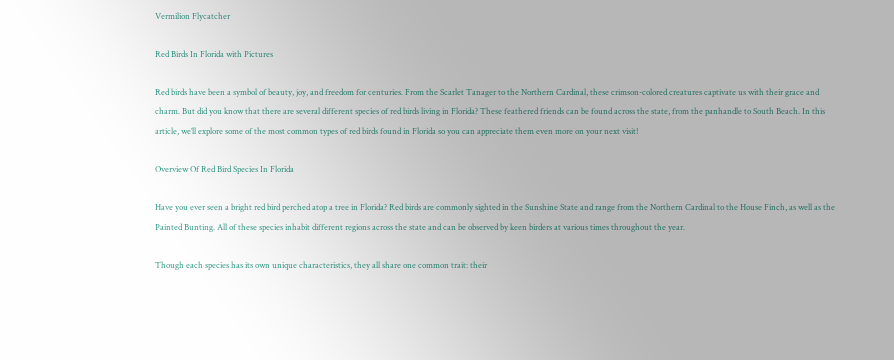Vermilion Flycatcher

Red Birds In Florida with Pictures

Red birds have been a symbol of beauty, joy, and freedom for centuries. From the Scarlet Tanager to the Northern Cardinal, these crimson-colored creatures captivate us with their grace and charm. But did you know that there are several different species of red birds living in Florida? These feathered friends can be found across the state, from the panhandle to South Beach. In this article, we’ll explore some of the most common types of red birds found in Florida so you can appreciate them even more on your next visit!

Overview Of Red Bird Species In Florida

Have you ever seen a bright red bird perched atop a tree in Florida? Red birds are commonly sighted in the Sunshine State and range from the Northern Cardinal to the House Finch, as well as the Painted Bunting. All of these species inhabit different regions across the state and can be observed by keen birders at various times throughout the year.

Though each species has its own unique characteristics, they all share one common trait: their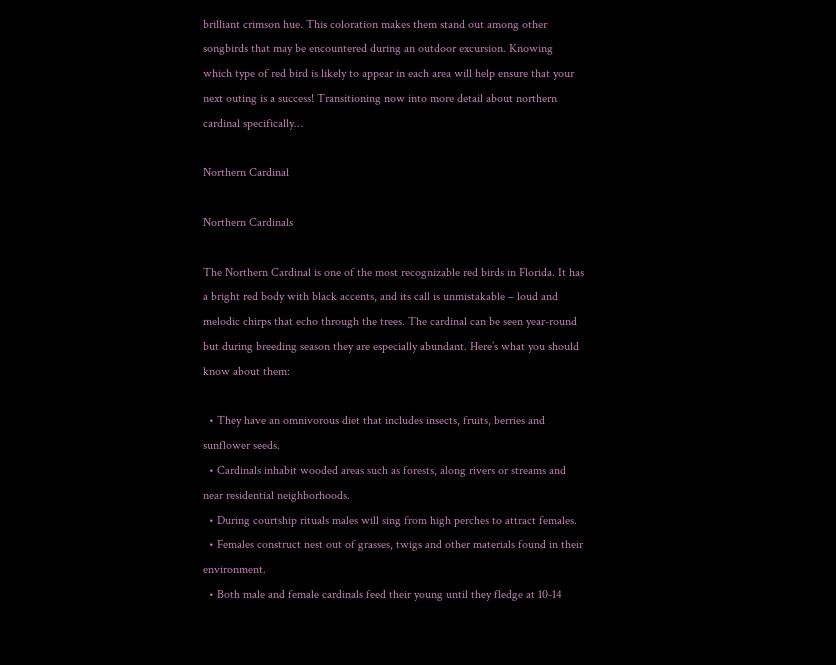brilliant crimson hue. This coloration makes them stand out among other songbirds that may be encountered during an outdoor excursion. Knowing which type of red bird is likely to appear in each area will help ensure that your next outing is a success! Transitioning now into more detail about northern cardinal specifically…

Northern Cardinal

Northern Cardinals

The Northern Cardinal is one of the most recognizable red birds in Florida. It has a bright red body with black accents, and its call is unmistakable – loud and melodic chirps that echo through the trees. The cardinal can be seen year-round but during breeding season they are especially abundant. Here’s what you should know about them:

  • They have an omnivorous diet that includes insects, fruits, berries and sunflower seeds.
  • Cardinals inhabit wooded areas such as forests, along rivers or streams and near residential neighborhoods.
  • During courtship rituals males will sing from high perches to attract females.
  • Females construct nest out of grasses, twigs and other materials found in their environment.
  • Both male and female cardinals feed their young until they fledge at 10-14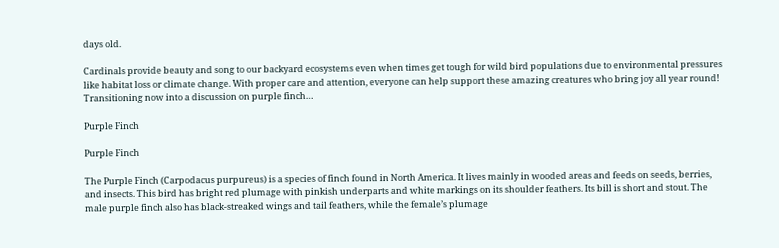days old.

Cardinals provide beauty and song to our backyard ecosystems even when times get tough for wild bird populations due to environmental pressures like habitat loss or climate change. With proper care and attention, everyone can help support these amazing creatures who bring joy all year round! Transitioning now into a discussion on purple finch…

Purple Finch

Purple Finch

The Purple Finch (Carpodacus purpureus) is a species of finch found in North America. It lives mainly in wooded areas and feeds on seeds, berries, and insects. This bird has bright red plumage with pinkish underparts and white markings on its shoulder feathers. Its bill is short and stout. The male purple finch also has black-streaked wings and tail feathers, while the female’s plumage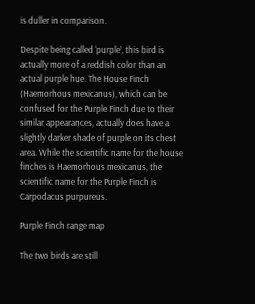is duller in comparison.

Despite being called ‘purple’, this bird is actually more of a reddish color than an actual purple hue. The House Finch (Haemorhous mexicanus), which can be confused for the Purple Finch due to their similar appearances, actually does have a slightly darker shade of purple on its chest area. While the scientific name for the house finches is Haemorhous mexicanus, the scientific name for the Purple Finch is Carpodacus purpureus.

Purple Finch range map

The two birds are still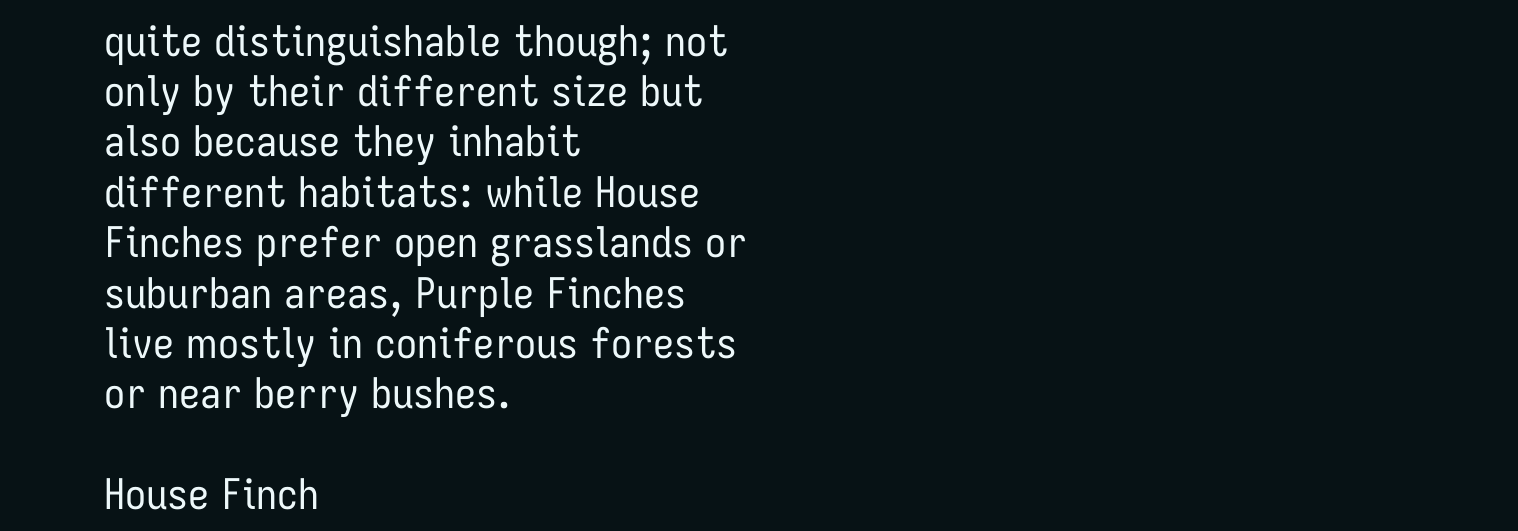quite distinguishable though; not only by their different size but also because they inhabit different habitats: while House Finches prefer open grasslands or suburban areas, Purple Finches live mostly in coniferous forests or near berry bushes.

House Finch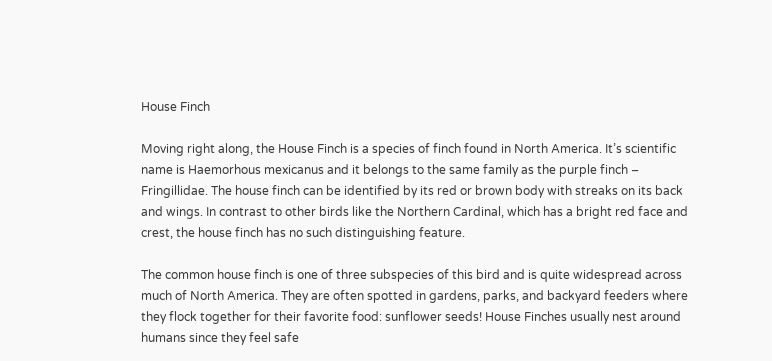House Finch

Moving right along, the House Finch is a species of finch found in North America. It’s scientific name is Haemorhous mexicanus and it belongs to the same family as the purple finch – Fringillidae. The house finch can be identified by its red or brown body with streaks on its back and wings. In contrast to other birds like the Northern Cardinal, which has a bright red face and crest, the house finch has no such distinguishing feature.

The common house finch is one of three subspecies of this bird and is quite widespread across much of North America. They are often spotted in gardens, parks, and backyard feeders where they flock together for their favorite food: sunflower seeds! House Finches usually nest around humans since they feel safe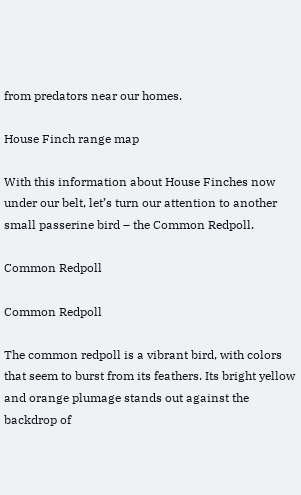from predators near our homes.

House Finch range map

With this information about House Finches now under our belt, let’s turn our attention to another small passerine bird – the Common Redpoll.

Common Redpoll

Common Redpoll

The common redpoll is a vibrant bird, with colors that seem to burst from its feathers. Its bright yellow and orange plumage stands out against the backdrop of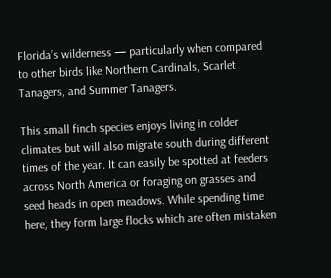Florida’s wilderness — particularly when compared to other birds like Northern Cardinals, Scarlet Tanagers, and Summer Tanagers.

This small finch species enjoys living in colder climates but will also migrate south during different times of the year. It can easily be spotted at feeders across North America or foraging on grasses and seed heads in open meadows. While spending time here, they form large flocks which are often mistaken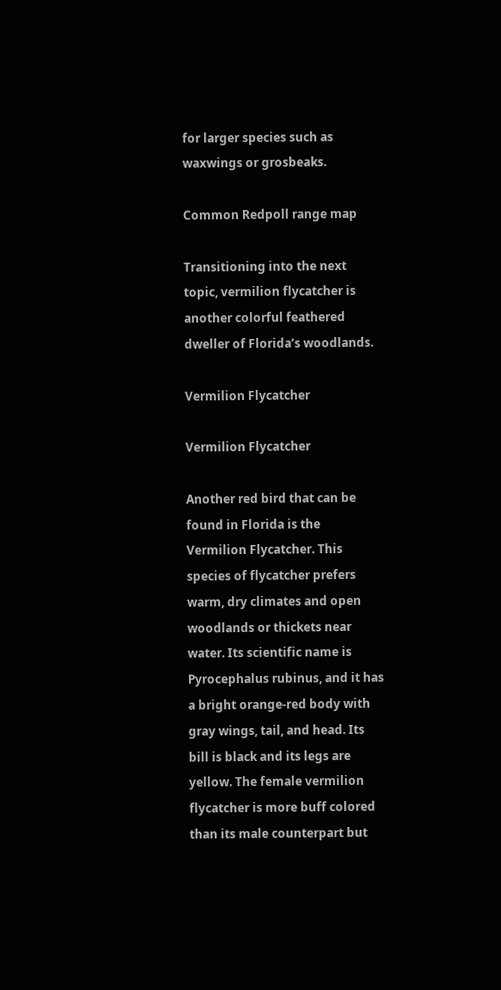for larger species such as waxwings or grosbeaks.

Common Redpoll range map

Transitioning into the next topic, vermilion flycatcher is another colorful feathered dweller of Florida’s woodlands.

Vermilion Flycatcher

Vermilion Flycatcher

Another red bird that can be found in Florida is the Vermilion Flycatcher. This species of flycatcher prefers warm, dry climates and open woodlands or thickets near water. Its scientific name is Pyrocephalus rubinus, and it has a bright orange-red body with gray wings, tail, and head. Its bill is black and its legs are yellow. The female vermilion flycatcher is more buff colored than its male counterpart but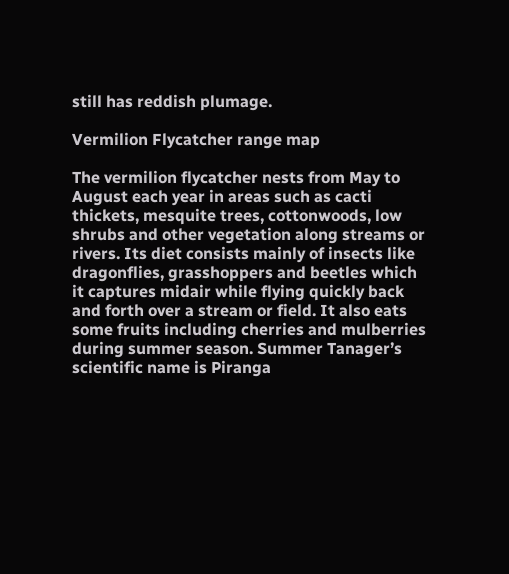still has reddish plumage.

Vermilion Flycatcher range map

The vermilion flycatcher nests from May to August each year in areas such as cacti thickets, mesquite trees, cottonwoods, low shrubs and other vegetation along streams or rivers. Its diet consists mainly of insects like dragonflies, grasshoppers and beetles which it captures midair while flying quickly back and forth over a stream or field. It also eats some fruits including cherries and mulberries during summer season. Summer Tanager’s scientific name is Piranga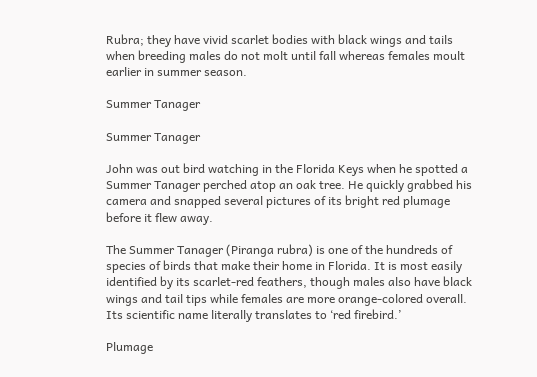Rubra; they have vivid scarlet bodies with black wings and tails when breeding males do not molt until fall whereas females moult earlier in summer season.

Summer Tanager

Summer Tanager

John was out bird watching in the Florida Keys when he spotted a Summer Tanager perched atop an oak tree. He quickly grabbed his camera and snapped several pictures of its bright red plumage before it flew away.

The Summer Tanager (Piranga rubra) is one of the hundreds of species of birds that make their home in Florida. It is most easily identified by its scarlet-red feathers, though males also have black wings and tail tips while females are more orange-colored overall. Its scientific name literally translates to ‘red firebird.’

Plumage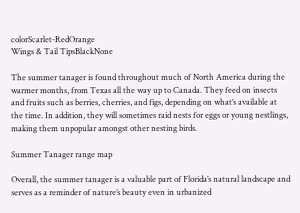colorScarlet-RedOrange
Wings & Tail TipsBlackNone

The summer tanager is found throughout much of North America during the warmer months, from Texas all the way up to Canada. They feed on insects and fruits such as berries, cherries, and figs, depending on what’s available at the time. In addition, they will sometimes raid nests for eggs or young nestlings, making them unpopular amongst other nesting birds.

Summer Tanager range map

Overall, the summer tanager is a valuable part of Florida’s natural landscape and serves as a reminder of nature’s beauty even in urbanized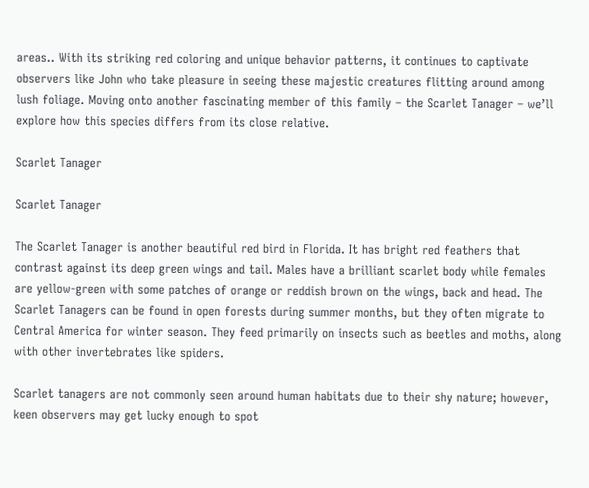areas.. With its striking red coloring and unique behavior patterns, it continues to captivate observers like John who take pleasure in seeing these majestic creatures flitting around among lush foliage. Moving onto another fascinating member of this family – the Scarlet Tanager – we’ll explore how this species differs from its close relative.

Scarlet Tanager

Scarlet Tanager

The Scarlet Tanager is another beautiful red bird in Florida. It has bright red feathers that contrast against its deep green wings and tail. Males have a brilliant scarlet body while females are yellow-green with some patches of orange or reddish brown on the wings, back and head. The Scarlet Tanagers can be found in open forests during summer months, but they often migrate to Central America for winter season. They feed primarily on insects such as beetles and moths, along with other invertebrates like spiders.

Scarlet tanagers are not commonly seen around human habitats due to their shy nature; however, keen observers may get lucky enough to spot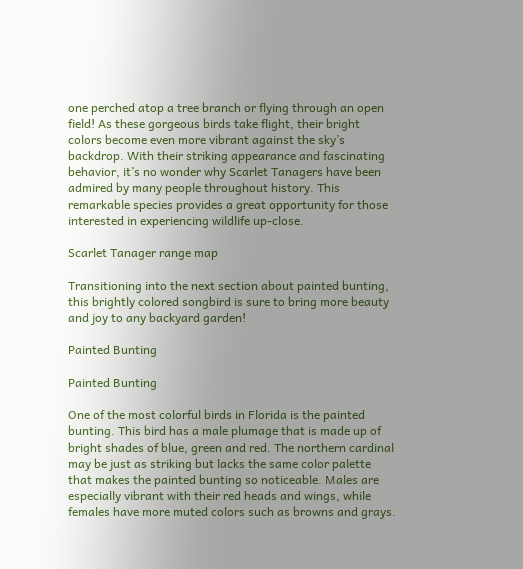one perched atop a tree branch or flying through an open field! As these gorgeous birds take flight, their bright colors become even more vibrant against the sky’s backdrop. With their striking appearance and fascinating behavior, it’s no wonder why Scarlet Tanagers have been admired by many people throughout history. This remarkable species provides a great opportunity for those interested in experiencing wildlife up-close.

Scarlet Tanager range map

Transitioning into the next section about painted bunting, this brightly colored songbird is sure to bring more beauty and joy to any backyard garden!

Painted Bunting

Painted Bunting

One of the most colorful birds in Florida is the painted bunting. This bird has a male plumage that is made up of bright shades of blue, green and red. The northern cardinal may be just as striking but lacks the same color palette that makes the painted bunting so noticeable. Males are especially vibrant with their red heads and wings, while females have more muted colors such as browns and grays.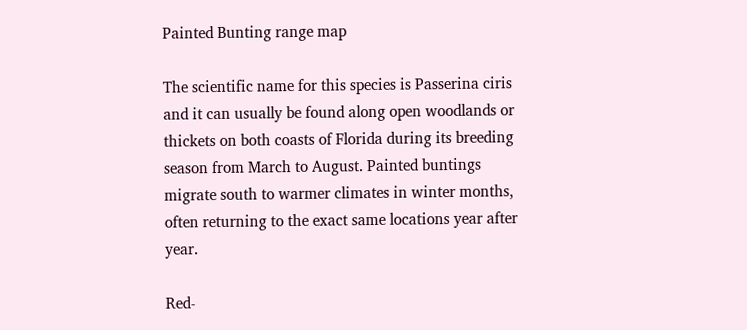Painted Bunting range map

The scientific name for this species is Passerina ciris and it can usually be found along open woodlands or thickets on both coasts of Florida during its breeding season from March to August. Painted buntings migrate south to warmer climates in winter months, often returning to the exact same locations year after year.

Red-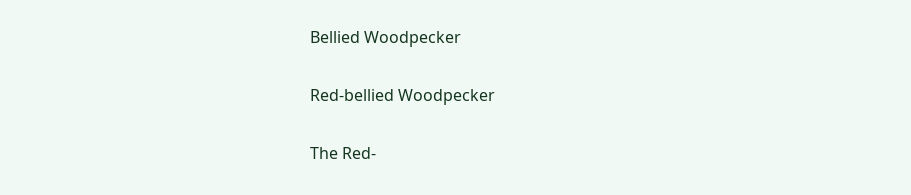Bellied Woodpecker

Red-bellied Woodpecker

The Red-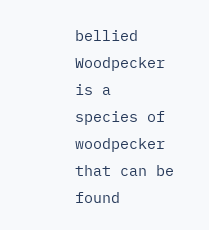bellied Woodpecker is a species of woodpecker that can be found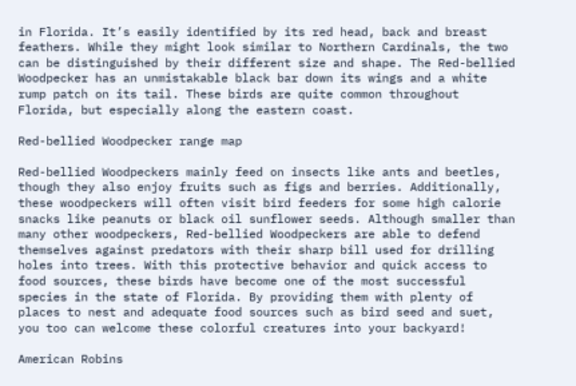in Florida. It’s easily identified by its red head, back and breast feathers. While they might look similar to Northern Cardinals, the two can be distinguished by their different size and shape. The Red-bellied Woodpecker has an unmistakable black bar down its wings and a white rump patch on its tail. These birds are quite common throughout Florida, but especially along the eastern coast.

Red-bellied Woodpecker range map

Red-bellied Woodpeckers mainly feed on insects like ants and beetles, though they also enjoy fruits such as figs and berries. Additionally, these woodpeckers will often visit bird feeders for some high calorie snacks like peanuts or black oil sunflower seeds. Although smaller than many other woodpeckers, Red-bellied Woodpeckers are able to defend themselves against predators with their sharp bill used for drilling holes into trees. With this protective behavior and quick access to food sources, these birds have become one of the most successful species in the state of Florida. By providing them with plenty of places to nest and adequate food sources such as bird seed and suet, you too can welcome these colorful creatures into your backyard!

American Robins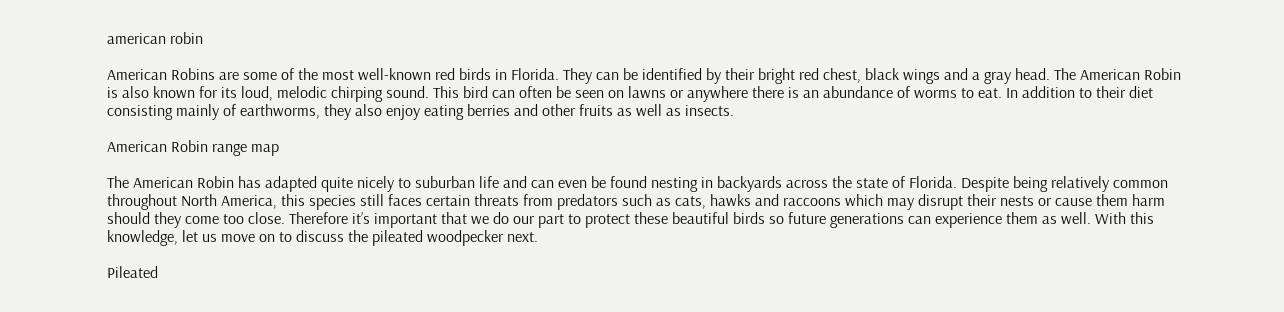american robin

American Robins are some of the most well-known red birds in Florida. They can be identified by their bright red chest, black wings and a gray head. The American Robin is also known for its loud, melodic chirping sound. This bird can often be seen on lawns or anywhere there is an abundance of worms to eat. In addition to their diet consisting mainly of earthworms, they also enjoy eating berries and other fruits as well as insects.

American Robin range map

The American Robin has adapted quite nicely to suburban life and can even be found nesting in backyards across the state of Florida. Despite being relatively common throughout North America, this species still faces certain threats from predators such as cats, hawks and raccoons which may disrupt their nests or cause them harm should they come too close. Therefore it’s important that we do our part to protect these beautiful birds so future generations can experience them as well. With this knowledge, let us move on to discuss the pileated woodpecker next.

Pileated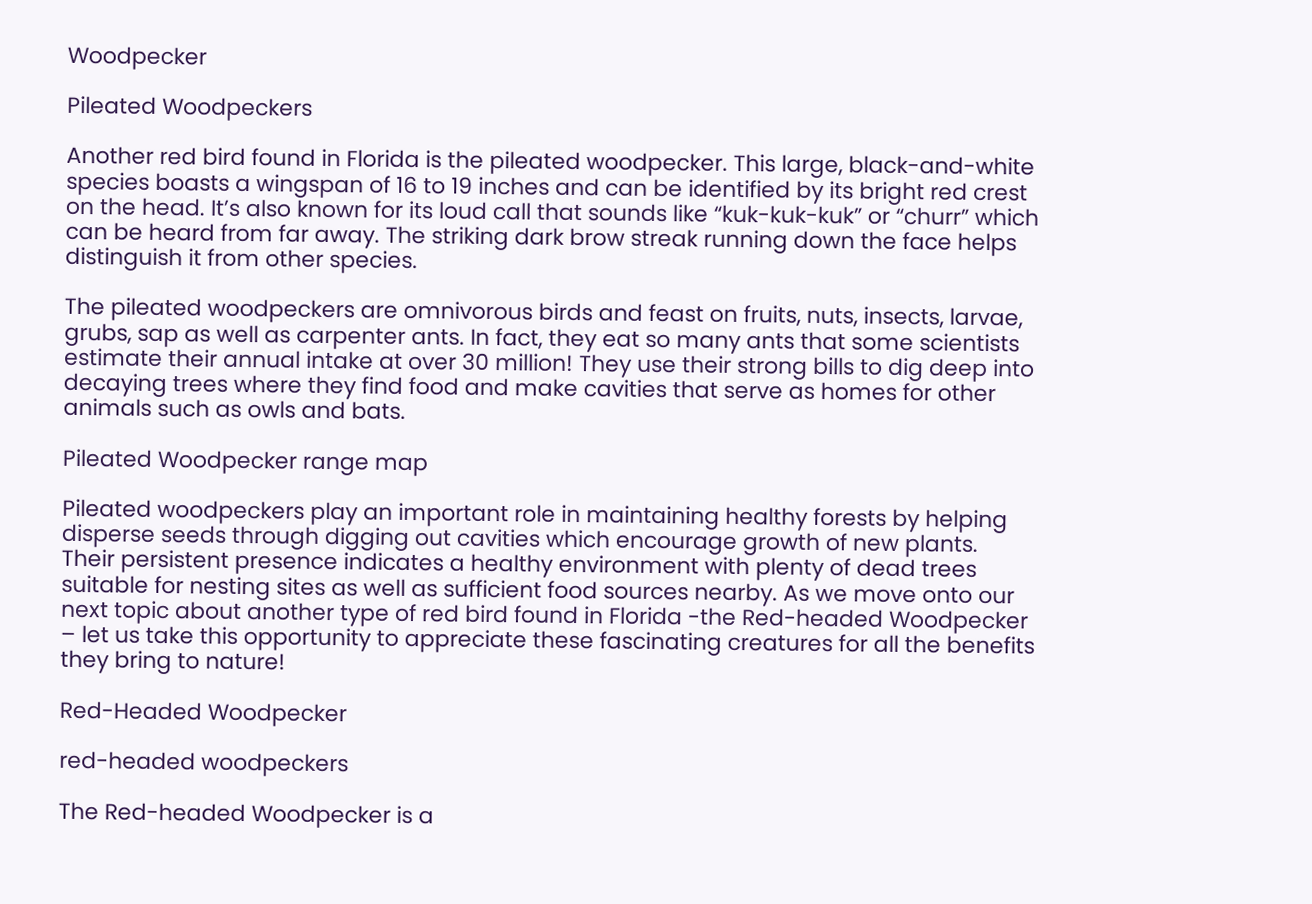Woodpecker

Pileated Woodpeckers

Another red bird found in Florida is the pileated woodpecker. This large, black-and-white species boasts a wingspan of 16 to 19 inches and can be identified by its bright red crest on the head. It’s also known for its loud call that sounds like “kuk-kuk-kuk” or “churr” which can be heard from far away. The striking dark brow streak running down the face helps distinguish it from other species.

The pileated woodpeckers are omnivorous birds and feast on fruits, nuts, insects, larvae, grubs, sap as well as carpenter ants. In fact, they eat so many ants that some scientists estimate their annual intake at over 30 million! They use their strong bills to dig deep into decaying trees where they find food and make cavities that serve as homes for other animals such as owls and bats.

Pileated Woodpecker range map

Pileated woodpeckers play an important role in maintaining healthy forests by helping disperse seeds through digging out cavities which encourage growth of new plants. Their persistent presence indicates a healthy environment with plenty of dead trees suitable for nesting sites as well as sufficient food sources nearby. As we move onto our next topic about another type of red bird found in Florida -the Red-headed Woodpecker – let us take this opportunity to appreciate these fascinating creatures for all the benefits they bring to nature!

Red-Headed Woodpecker

red-headed woodpeckers

The Red-headed Woodpecker is a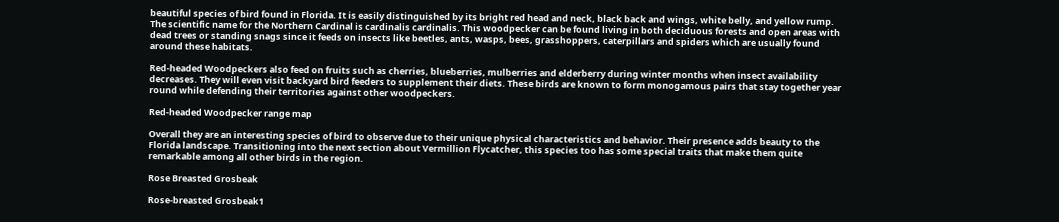beautiful species of bird found in Florida. It is easily distinguished by its bright red head and neck, black back and wings, white belly, and yellow rump. The scientific name for the Northern Cardinal is cardinalis cardinalis. This woodpecker can be found living in both deciduous forests and open areas with dead trees or standing snags since it feeds on insects like beetles, ants, wasps, bees, grasshoppers, caterpillars and spiders which are usually found around these habitats.

Red-headed Woodpeckers also feed on fruits such as cherries, blueberries, mulberries and elderberry during winter months when insect availability decreases. They will even visit backyard bird feeders to supplement their diets. These birds are known to form monogamous pairs that stay together year round while defending their territories against other woodpeckers.

Red-headed Woodpecker range map

Overall they are an interesting species of bird to observe due to their unique physical characteristics and behavior. Their presence adds beauty to the Florida landscape. Transitioning into the next section about Vermillion Flycatcher, this species too has some special traits that make them quite remarkable among all other birds in the region.

Rose Breasted Grosbeak

Rose-breasted Grosbeak1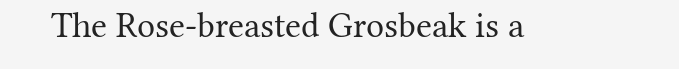The Rose-breasted Grosbeak is a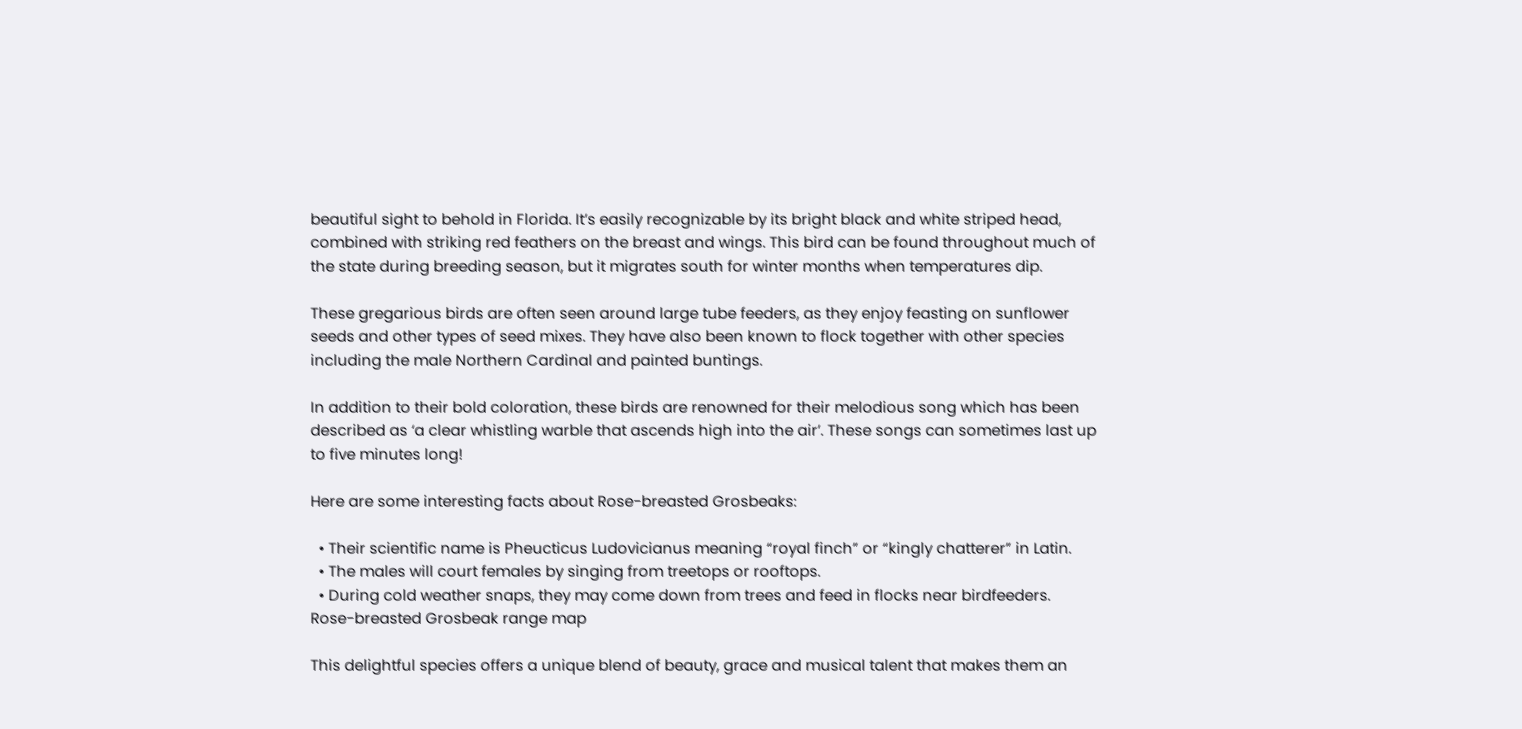beautiful sight to behold in Florida. It’s easily recognizable by its bright black and white striped head, combined with striking red feathers on the breast and wings. This bird can be found throughout much of the state during breeding season, but it migrates south for winter months when temperatures dip.

These gregarious birds are often seen around large tube feeders, as they enjoy feasting on sunflower seeds and other types of seed mixes. They have also been known to flock together with other species including the male Northern Cardinal and painted buntings.

In addition to their bold coloration, these birds are renowned for their melodious song which has been described as ‘a clear whistling warble that ascends high into the air’. These songs can sometimes last up to five minutes long!

Here are some interesting facts about Rose-breasted Grosbeaks:

  • Their scientific name is Pheucticus Ludovicianus meaning “royal finch” or “kingly chatterer” in Latin.
  • The males will court females by singing from treetops or rooftops.
  • During cold weather snaps, they may come down from trees and feed in flocks near birdfeeders.
Rose-breasted Grosbeak range map

This delightful species offers a unique blend of beauty, grace and musical talent that makes them an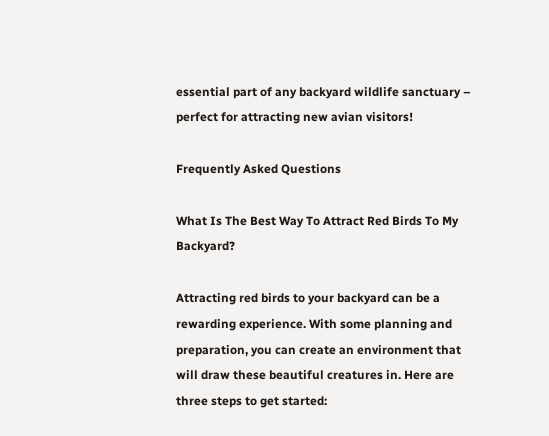essential part of any backyard wildlife sanctuary – perfect for attracting new avian visitors!

Frequently Asked Questions

What Is The Best Way To Attract Red Birds To My Backyard?

Attracting red birds to your backyard can be a rewarding experience. With some planning and preparation, you can create an environment that will draw these beautiful creatures in. Here are three steps to get started: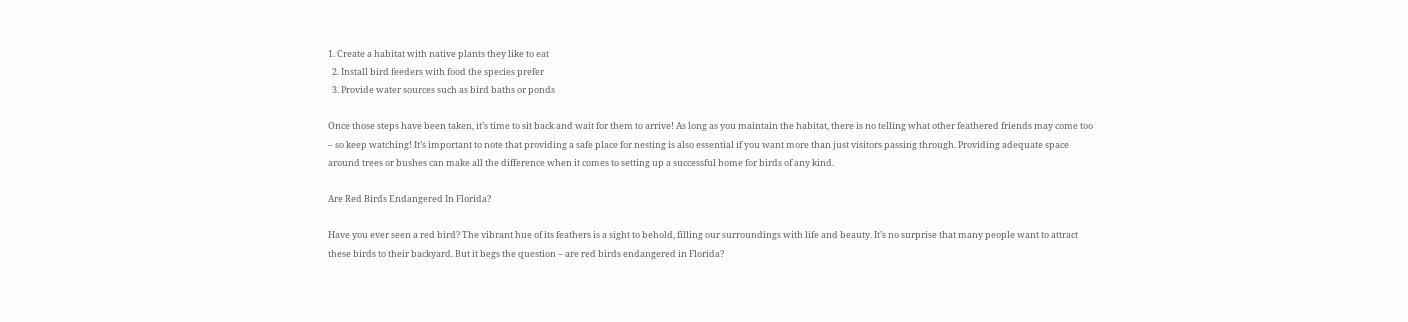1. Create a habitat with native plants they like to eat
  2. Install bird feeders with food the species prefer
  3. Provide water sources such as bird baths or ponds

Once those steps have been taken, it’s time to sit back and wait for them to arrive! As long as you maintain the habitat, there is no telling what other feathered friends may come too – so keep watching! It’s important to note that providing a safe place for nesting is also essential if you want more than just visitors passing through. Providing adequate space around trees or bushes can make all the difference when it comes to setting up a successful home for birds of any kind.

Are Red Birds Endangered In Florida?

Have you ever seen a red bird? The vibrant hue of its feathers is a sight to behold, filling our surroundings with life and beauty. It’s no surprise that many people want to attract these birds to their backyard. But it begs the question – are red birds endangered in Florida?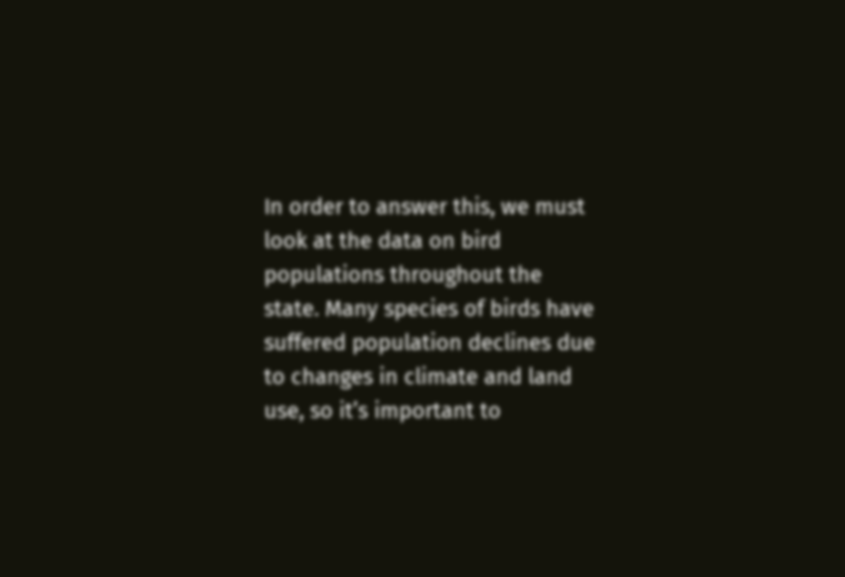In order to answer this, we must look at the data on bird populations throughout the state. Many species of birds have suffered population declines due to changes in climate and land use, so it’s important to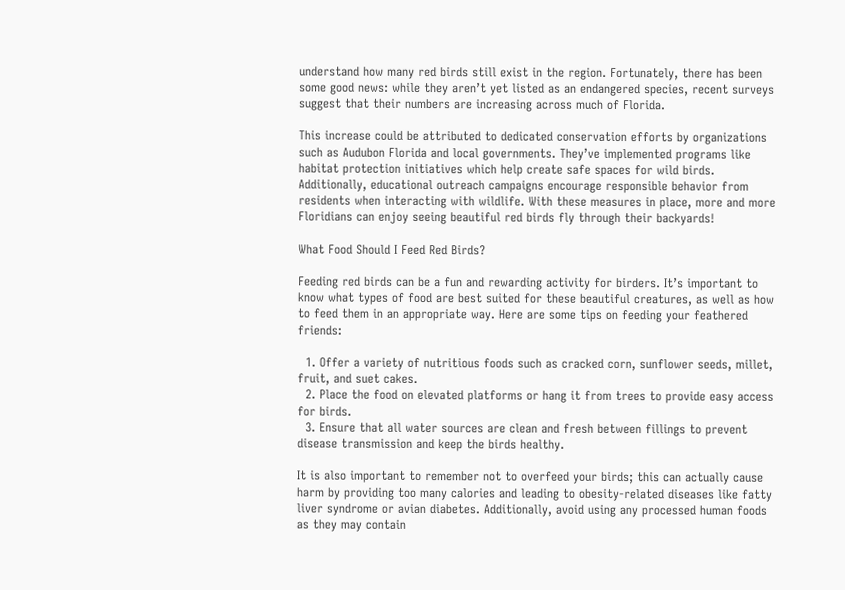understand how many red birds still exist in the region. Fortunately, there has been some good news: while they aren’t yet listed as an endangered species, recent surveys suggest that their numbers are increasing across much of Florida.

This increase could be attributed to dedicated conservation efforts by organizations such as Audubon Florida and local governments. They’ve implemented programs like habitat protection initiatives which help create safe spaces for wild birds. Additionally, educational outreach campaigns encourage responsible behavior from residents when interacting with wildlife. With these measures in place, more and more Floridians can enjoy seeing beautiful red birds fly through their backyards!

What Food Should I Feed Red Birds?

Feeding red birds can be a fun and rewarding activity for birders. It’s important to know what types of food are best suited for these beautiful creatures, as well as how to feed them in an appropriate way. Here are some tips on feeding your feathered friends:

  1. Offer a variety of nutritious foods such as cracked corn, sunflower seeds, millet, fruit, and suet cakes.
  2. Place the food on elevated platforms or hang it from trees to provide easy access for birds.
  3. Ensure that all water sources are clean and fresh between fillings to prevent disease transmission and keep the birds healthy.

It is also important to remember not to overfeed your birds; this can actually cause harm by providing too many calories and leading to obesity-related diseases like fatty liver syndrome or avian diabetes. Additionally, avoid using any processed human foods as they may contain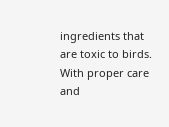ingredients that are toxic to birds. With proper care and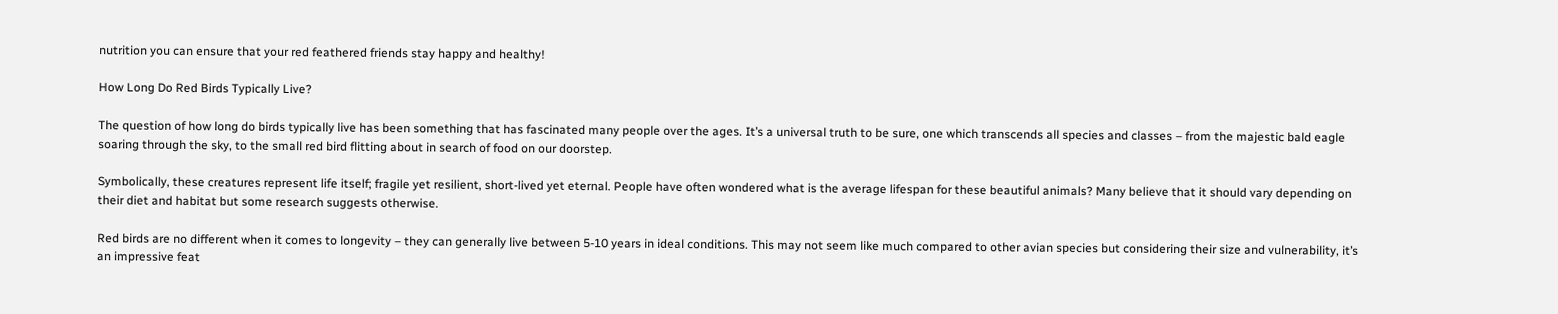nutrition you can ensure that your red feathered friends stay happy and healthy!

How Long Do Red Birds Typically Live?

The question of how long do birds typically live has been something that has fascinated many people over the ages. It’s a universal truth to be sure, one which transcends all species and classes – from the majestic bald eagle soaring through the sky, to the small red bird flitting about in search of food on our doorstep.

Symbolically, these creatures represent life itself; fragile yet resilient, short-lived yet eternal. People have often wondered what is the average lifespan for these beautiful animals? Many believe that it should vary depending on their diet and habitat but some research suggests otherwise.

Red birds are no different when it comes to longevity – they can generally live between 5-10 years in ideal conditions. This may not seem like much compared to other avian species but considering their size and vulnerability, it’s an impressive feat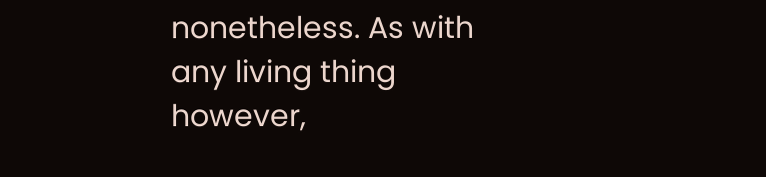nonetheless. As with any living thing however,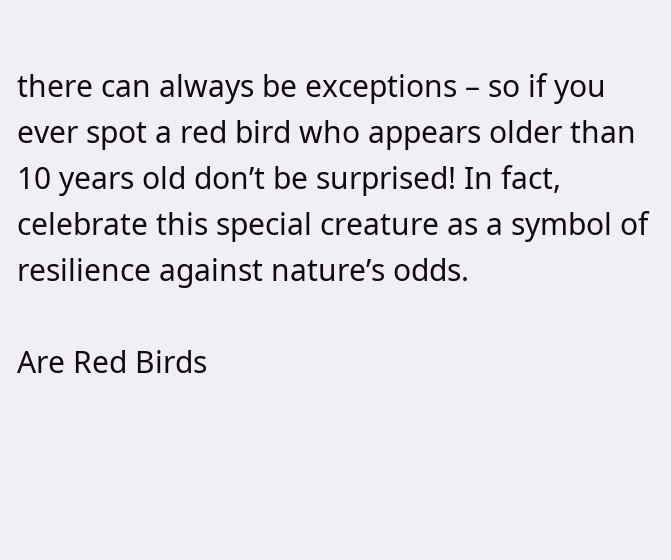there can always be exceptions – so if you ever spot a red bird who appears older than 10 years old don’t be surprised! In fact, celebrate this special creature as a symbol of resilience against nature’s odds.

Are Red Birds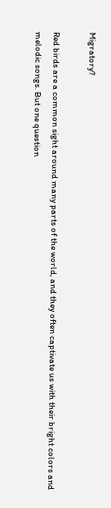Migratory?

Red birds are a common sight around many parts of the world, and they often captivate us with their bright colors and melodic songs. But one question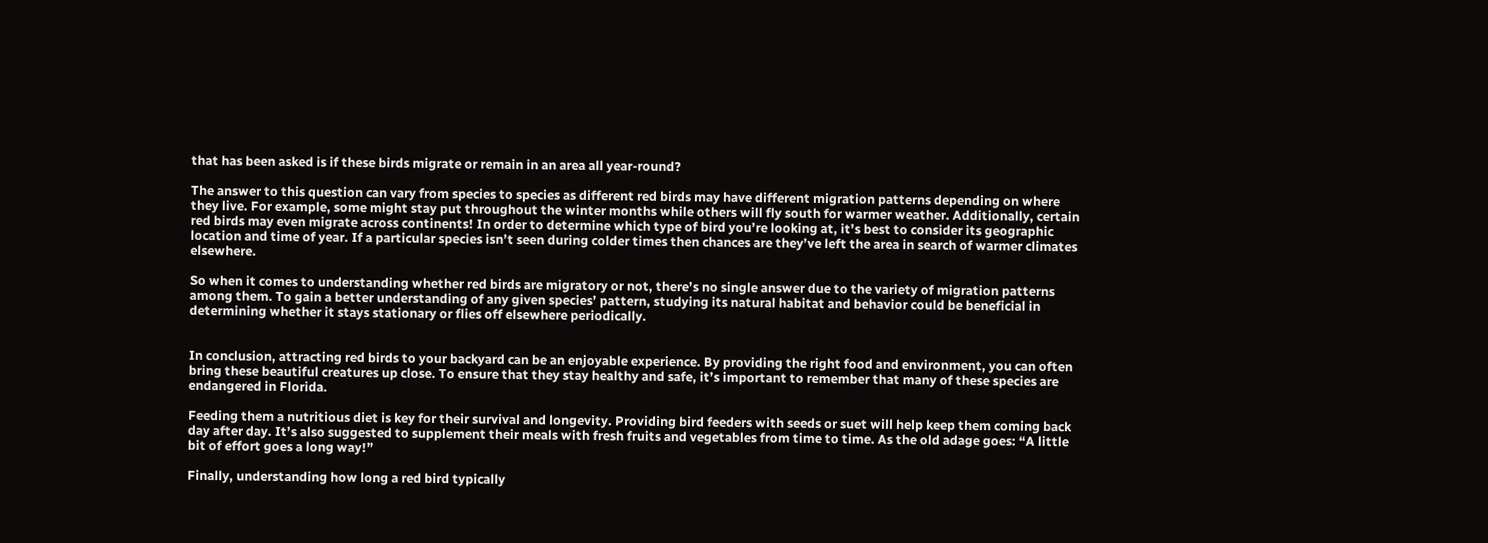that has been asked is if these birds migrate or remain in an area all year-round?

The answer to this question can vary from species to species as different red birds may have different migration patterns depending on where they live. For example, some might stay put throughout the winter months while others will fly south for warmer weather. Additionally, certain red birds may even migrate across continents! In order to determine which type of bird you’re looking at, it’s best to consider its geographic location and time of year. If a particular species isn’t seen during colder times then chances are they’ve left the area in search of warmer climates elsewhere.

So when it comes to understanding whether red birds are migratory or not, there’s no single answer due to the variety of migration patterns among them. To gain a better understanding of any given species’ pattern, studying its natural habitat and behavior could be beneficial in determining whether it stays stationary or flies off elsewhere periodically.


In conclusion, attracting red birds to your backyard can be an enjoyable experience. By providing the right food and environment, you can often bring these beautiful creatures up close. To ensure that they stay healthy and safe, it’s important to remember that many of these species are endangered in Florida.

Feeding them a nutritious diet is key for their survival and longevity. Providing bird feeders with seeds or suet will help keep them coming back day after day. It’s also suggested to supplement their meals with fresh fruits and vegetables from time to time. As the old adage goes: “A little bit of effort goes a long way!”

Finally, understanding how long a red bird typically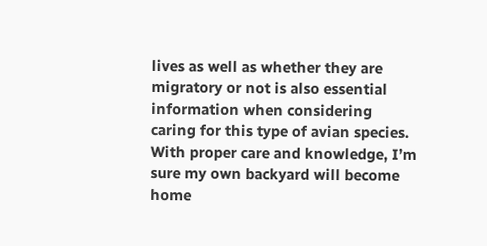lives as well as whether they are migratory or not is also essential information when considering caring for this type of avian species. With proper care and knowledge, I’m sure my own backyard will become home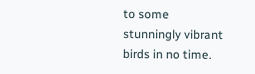to some stunningly vibrant birds in no time.